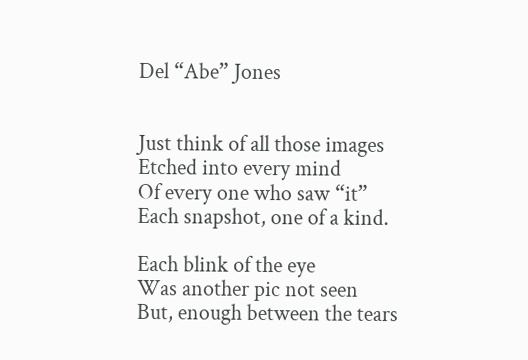Del “Abe” Jones


Just think of all those images
Etched into every mind
Of every one who saw “it”
Each snapshot, one of a kind.

Each blink of the eye
Was another pic not seen
But, enough between the tears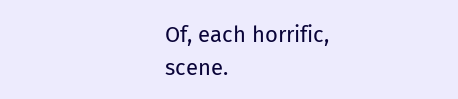Of, each horrific, scene.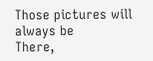Those pictures will always be
There,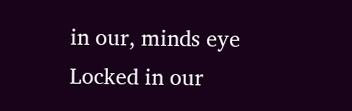in our, minds eye
Locked in our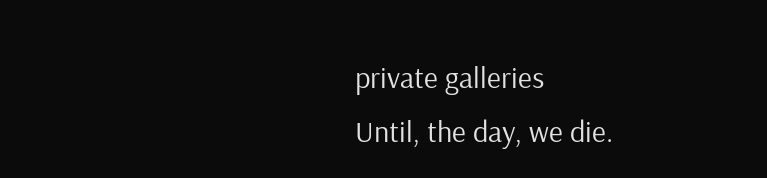private galleries
Until, the day, we die.